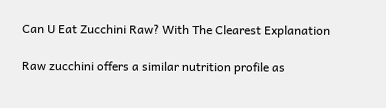Can U Eat Zucchini Raw? With The Clearest Explanation

Raw zucchini offers a similar nutrition profile as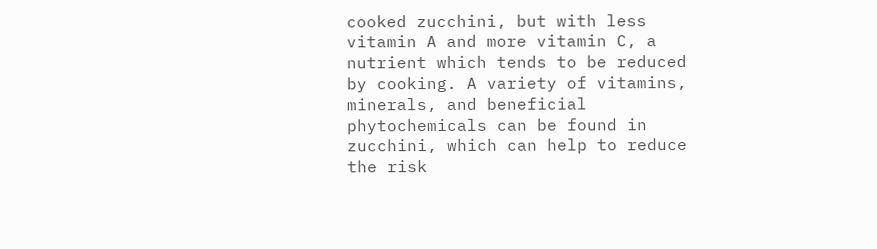cooked zucchini, but with less vitamin A and more vitamin C, a nutrient which tends to be reduced by cooking. A variety of vitamins, minerals, and beneficial phytochemicals can be found in zucchini, which can help to reduce the risk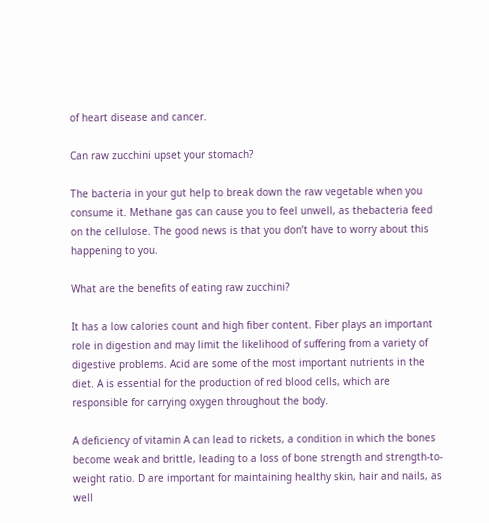of heart disease and cancer.

Can raw zucchini upset your stomach?

The bacteria in your gut help to break down the raw vegetable when you consume it. Methane gas can cause you to feel unwell, as thebacteria feed on the cellulose. The good news is that you don’t have to worry about this happening to you.

What are the benefits of eating raw zucchini?

It has a low calories count and high fiber content. Fiber plays an important role in digestion and may limit the likelihood of suffering from a variety of digestive problems. Acid are some of the most important nutrients in the diet. A is essential for the production of red blood cells, which are responsible for carrying oxygen throughout the body.

A deficiency of vitamin A can lead to rickets, a condition in which the bones become weak and brittle, leading to a loss of bone strength and strength-to-weight ratio. D are important for maintaining healthy skin, hair and nails, as well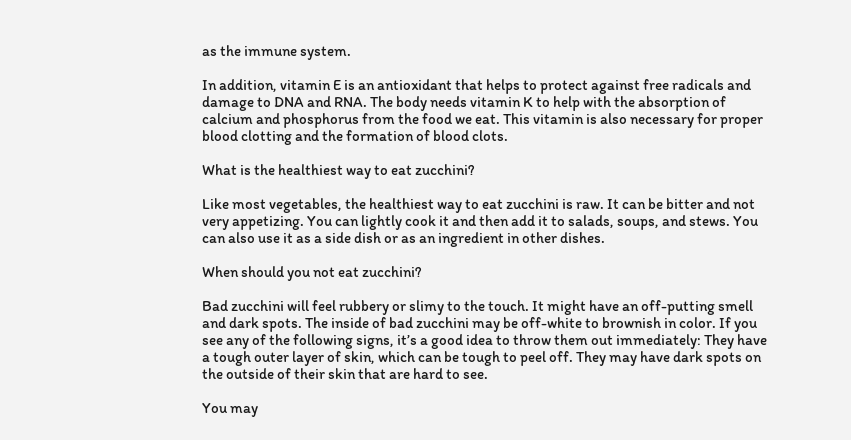as the immune system.

In addition, vitamin E is an antioxidant that helps to protect against free radicals and damage to DNA and RNA. The body needs vitamin K to help with the absorption of calcium and phosphorus from the food we eat. This vitamin is also necessary for proper blood clotting and the formation of blood clots.

What is the healthiest way to eat zucchini?

Like most vegetables, the healthiest way to eat zucchini is raw. It can be bitter and not very appetizing. You can lightly cook it and then add it to salads, soups, and stews. You can also use it as a side dish or as an ingredient in other dishes.

When should you not eat zucchini?

Bad zucchini will feel rubbery or slimy to the touch. It might have an off-putting smell and dark spots. The inside of bad zucchini may be off-white to brownish in color. If you see any of the following signs, it’s a good idea to throw them out immediately: They have a tough outer layer of skin, which can be tough to peel off. They may have dark spots on the outside of their skin that are hard to see.

You may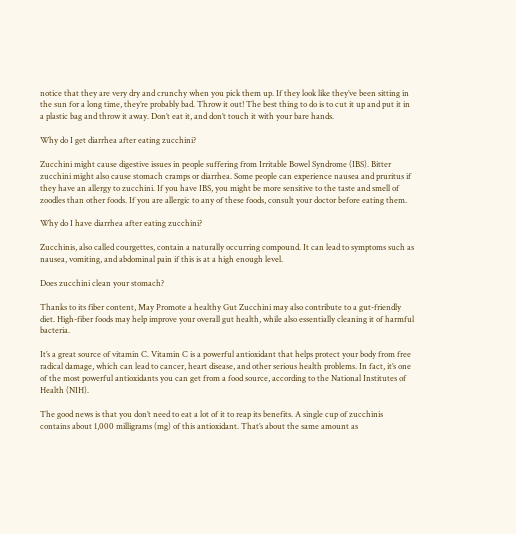notice that they are very dry and crunchy when you pick them up. If they look like they’ve been sitting in the sun for a long time, they’re probably bad. Throw it out! The best thing to do is to cut it up and put it in a plastic bag and throw it away. Don’t eat it, and don’t touch it with your bare hands.

Why do I get diarrhea after eating zucchini?

Zucchini might cause digestive issues in people suffering from Irritable Bowel Syndrome (IBS). Bitter zucchini might also cause stomach cramps or diarrhea. Some people can experience nausea and pruritus if they have an allergy to zucchini. If you have IBS, you might be more sensitive to the taste and smell of zoodles than other foods. If you are allergic to any of these foods, consult your doctor before eating them.

Why do I have diarrhea after eating zucchini?

Zucchinis, also called courgettes, contain a naturally occurring compound. It can lead to symptoms such as nausea, vomiting, and abdominal pain if this is at a high enough level.

Does zucchini clean your stomach?

Thanks to its fiber content, May Promote a healthy Gut Zucchini may also contribute to a gut-friendly diet. High-fiber foods may help improve your overall gut health, while also essentially cleaning it of harmful bacteria.

It’s a great source of vitamin C. Vitamin C is a powerful antioxidant that helps protect your body from free radical damage, which can lead to cancer, heart disease, and other serious health problems. In fact, it’s one of the most powerful antioxidants you can get from a food source, according to the National Institutes of Health (NIH).

The good news is that you don’t need to eat a lot of it to reap its benefits. A single cup of zucchinis contains about 1,000 milligrams (mg) of this antioxidant. That’s about the same amount as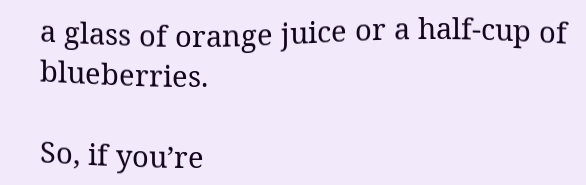a glass of orange juice or a half-cup of blueberries.

So, if you’re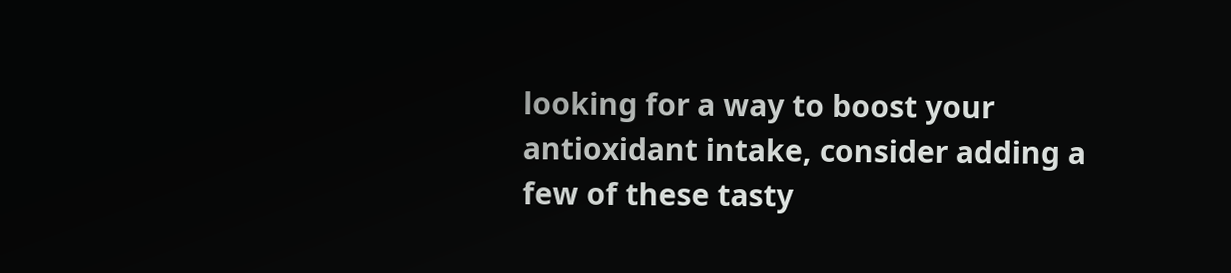looking for a way to boost your antioxidant intake, consider adding a few of these tasty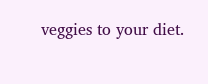veggies to your diet.